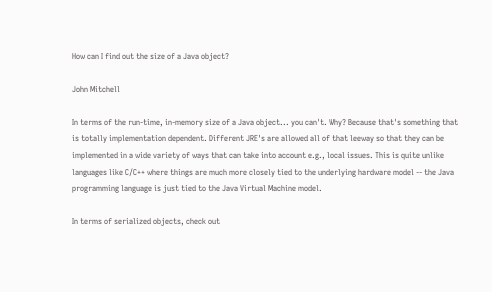How can I find out the size of a Java object?

John Mitchell

In terms of the run-time, in-memory size of a Java object... you can't. Why? Because that's something that is totally implementation dependent. Different JRE's are allowed all of that leeway so that they can be implemented in a wide variety of ways that can take into account e.g., local issues. This is quite unlike languages like C/C++ where things are much more closely tied to the underlying hardware model -- the Java programming language is just tied to the Java Virtual Machine model.

In terms of serialized objects, check out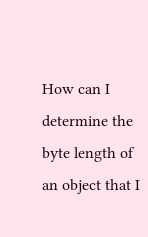How can I determine the byte length of an object that I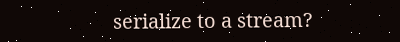serialize to a stream?